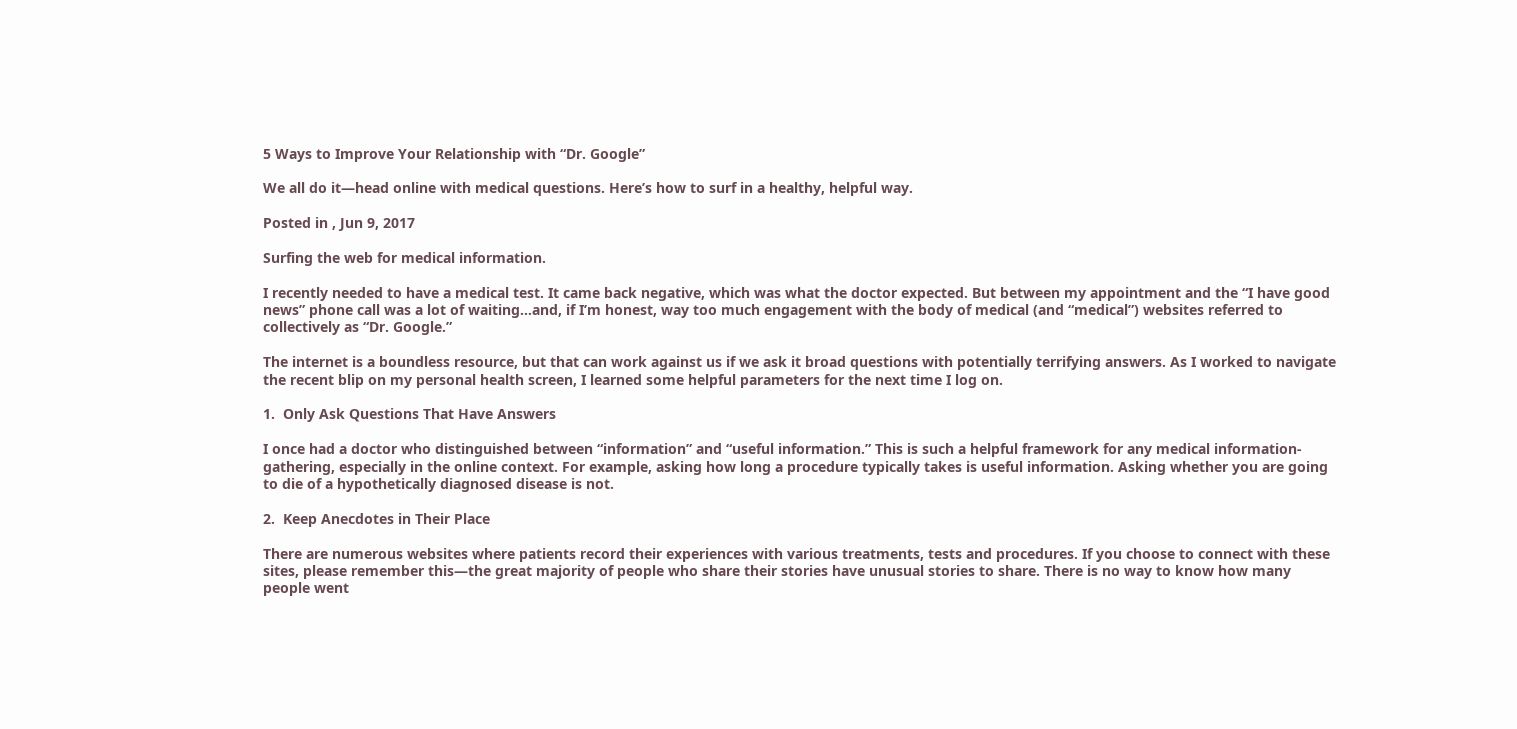5 Ways to Improve Your Relationship with “Dr. Google”

We all do it—head online with medical questions. Here’s how to surf in a healthy, helpful way.

Posted in , Jun 9, 2017

Surfing the web for medical information.

I recently needed to have a medical test. It came back negative, which was what the doctor expected. But between my appointment and the “I have good news” phone call was a lot of waiting…and, if I’m honest, way too much engagement with the body of medical (and “medical”) websites referred to collectively as “Dr. Google.”

The internet is a boundless resource, but that can work against us if we ask it broad questions with potentially terrifying answers. As I worked to navigate the recent blip on my personal health screen, I learned some helpful parameters for the next time I log on.

1.  Only Ask Questions That Have Answers

I once had a doctor who distinguished between “information” and “useful information.” This is such a helpful framework for any medical information-gathering, especially in the online context. For example, asking how long a procedure typically takes is useful information. Asking whether you are going to die of a hypothetically diagnosed disease is not.

2.  Keep Anecdotes in Their Place

There are numerous websites where patients record their experiences with various treatments, tests and procedures. If you choose to connect with these sites, please remember this—the great majority of people who share their stories have unusual stories to share. There is no way to know how many people went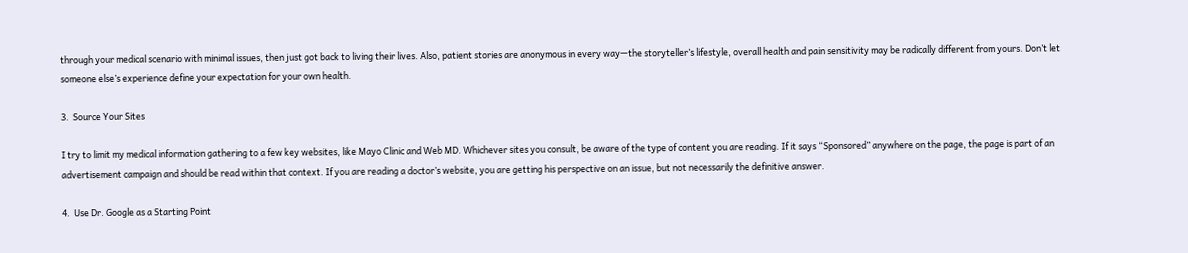through your medical scenario with minimal issues, then just got back to living their lives. Also, patient stories are anonymous in every way—the storyteller’s lifestyle, overall health and pain sensitivity may be radically different from yours. Don’t let someone else’s experience define your expectation for your own health.

3.  Source Your Sites

I try to limit my medical information gathering to a few key websites, like Mayo Clinic and Web MD. Whichever sites you consult, be aware of the type of content you are reading. If it says “Sponsored” anywhere on the page, the page is part of an advertisement campaign and should be read within that context. If you are reading a doctor’s website, you are getting his perspective on an issue, but not necessarily the definitive answer.

4.  Use Dr. Google as a Starting Point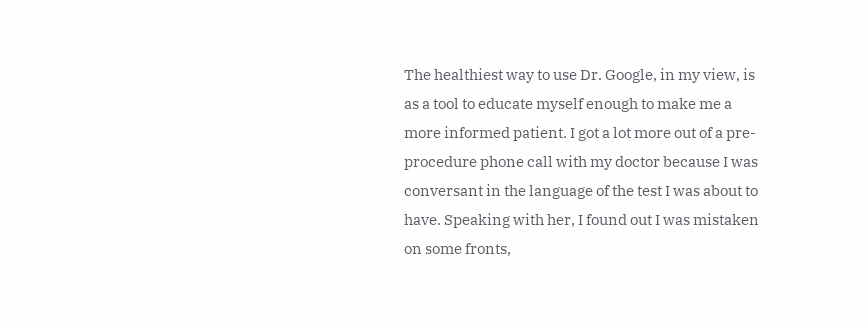The healthiest way to use Dr. Google, in my view, is as a tool to educate myself enough to make me a more informed patient. I got a lot more out of a pre-procedure phone call with my doctor because I was conversant in the language of the test I was about to have. Speaking with her, I found out I was mistaken on some fronts,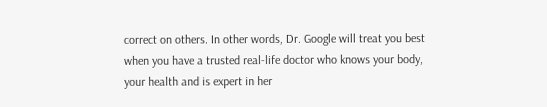correct on others. In other words, Dr. Google will treat you best when you have a trusted real-life doctor who knows your body, your health and is expert in her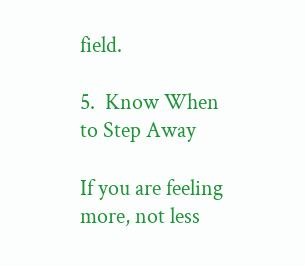field.

5.  Know When to Step Away

If you are feeling more, not less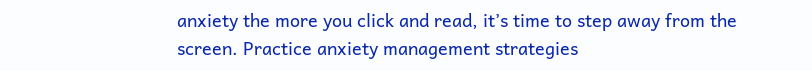anxiety the more you click and read, it’s time to step away from the screen. Practice anxiety management strategies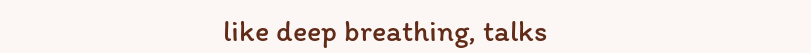like deep breathing, talks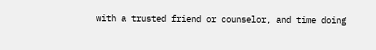with a trusted friend or counselor, and time doing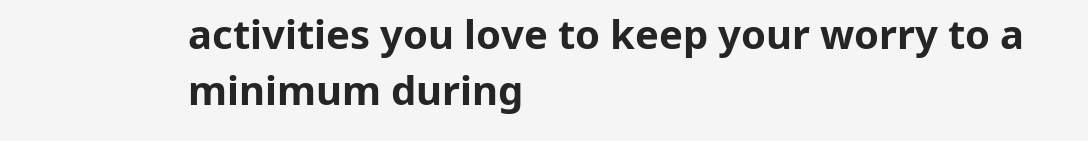activities you love to keep your worry to a minimum during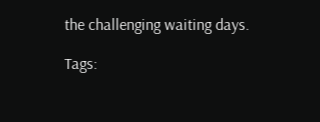the challenging waiting days.

Tags: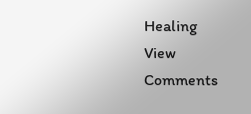Healing
View Comments